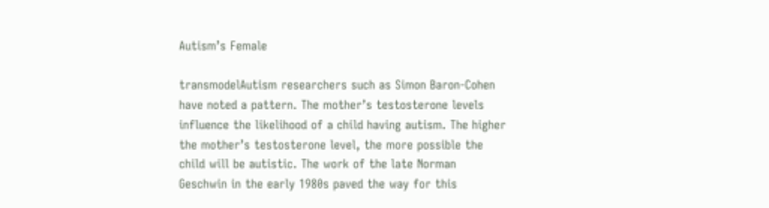Autism’s Female

transmodelAutism researchers such as Simon Baron-Cohen have noted a pattern. The mother’s testosterone levels influence the likelihood of a child having autism. The higher the mother’s testosterone level, the more possible the child will be autistic. The work of the late Norman Geschwin in the early 1980s paved the way for this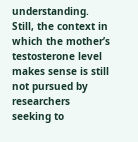understanding. Still, the context in which the mother’s testosterone level makes sense is still not pursued by researchers seeking to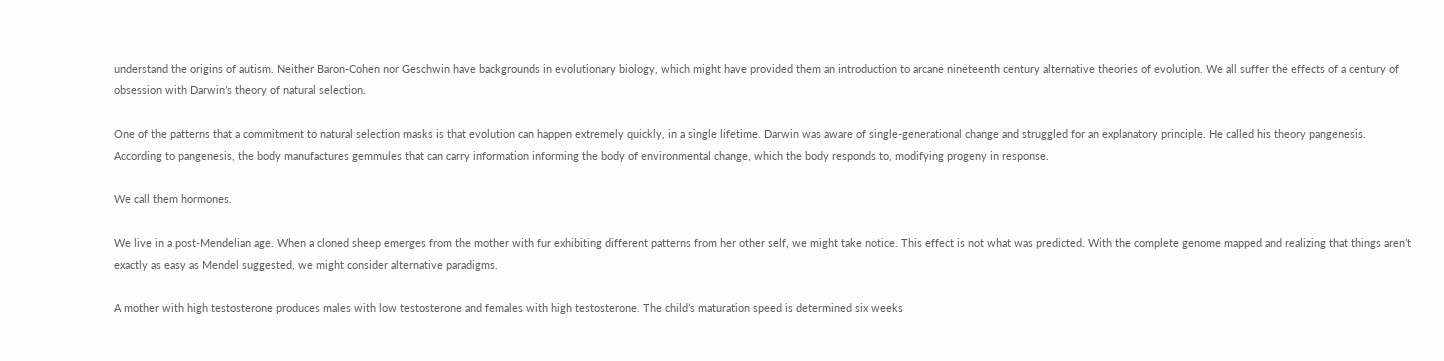understand the origins of autism. Neither Baron-Cohen nor Geschwin have backgrounds in evolutionary biology, which might have provided them an introduction to arcane nineteenth century alternative theories of evolution. We all suffer the effects of a century of obsession with Darwin’s theory of natural selection.

One of the patterns that a commitment to natural selection masks is that evolution can happen extremely quickly, in a single lifetime. Darwin was aware of single-generational change and struggled for an explanatory principle. He called his theory pangenesis. According to pangenesis, the body manufactures gemmules that can carry information informing the body of environmental change, which the body responds to, modifying progeny in response.

We call them hormones.

We live in a post-Mendelian age. When a cloned sheep emerges from the mother with fur exhibiting different patterns from her other self, we might take notice. This effect is not what was predicted. With the complete genome mapped and realizing that things aren’t exactly as easy as Mendel suggested, we might consider alternative paradigms.

A mother with high testosterone produces males with low testosterone and females with high testosterone. The child’s maturation speed is determined six weeks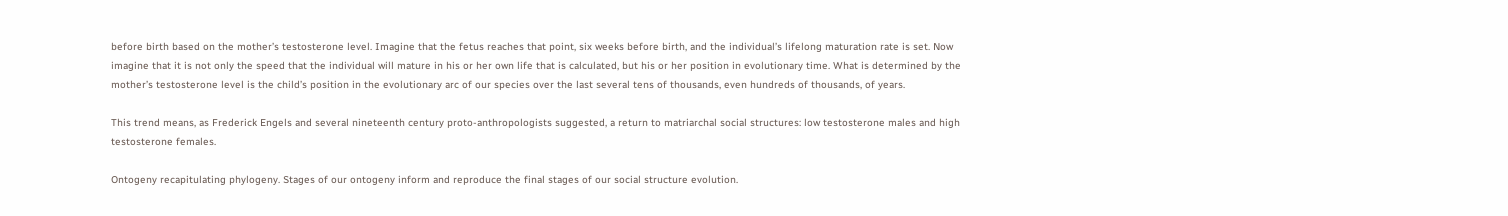before birth based on the mother’s testosterone level. Imagine that the fetus reaches that point, six weeks before birth, and the individual’s lifelong maturation rate is set. Now imagine that it is not only the speed that the individual will mature in his or her own life that is calculated, but his or her position in evolutionary time. What is determined by the mother’s testosterone level is the child’s position in the evolutionary arc of our species over the last several tens of thousands, even hundreds of thousands, of years.

This trend means, as Frederick Engels and several nineteenth century proto-anthropologists suggested, a return to matriarchal social structures: low testosterone males and high testosterone females.

Ontogeny recapitulating phylogeny. Stages of our ontogeny inform and reproduce the final stages of our social structure evolution.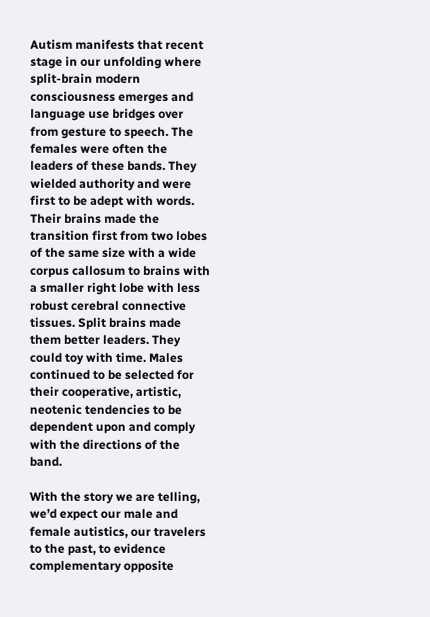Autism manifests that recent stage in our unfolding where split-brain modern consciousness emerges and language use bridges over from gesture to speech. The females were often the leaders of these bands. They wielded authority and were first to be adept with words. Their brains made the transition first from two lobes of the same size with a wide corpus callosum to brains with a smaller right lobe with less robust cerebral connective tissues. Split brains made them better leaders. They could toy with time. Males continued to be selected for their cooperative, artistic, neotenic tendencies to be dependent upon and comply with the directions of the band.

With the story we are telling, we’d expect our male and female autistics, our travelers to the past, to evidence complementary opposite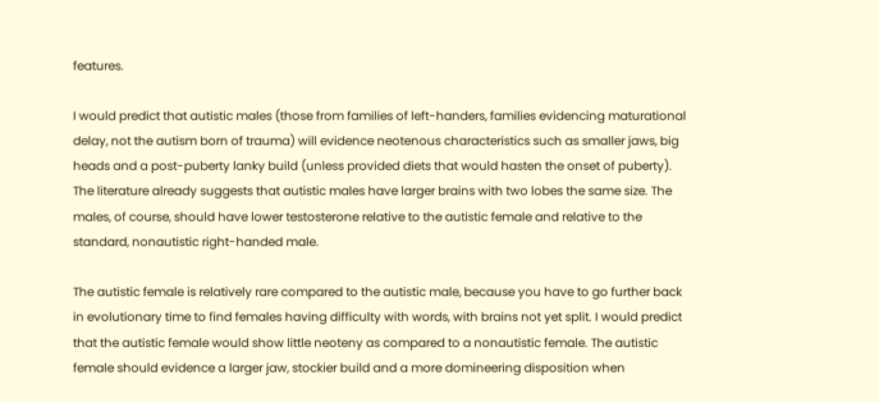features.

I would predict that autistic males (those from families of left-handers, families evidencing maturational delay, not the autism born of trauma) will evidence neotenous characteristics such as smaller jaws, big heads and a post-puberty lanky build (unless provided diets that would hasten the onset of puberty). The literature already suggests that autistic males have larger brains with two lobes the same size. The males, of course, should have lower testosterone relative to the autistic female and relative to the standard, nonautistic right-handed male.

The autistic female is relatively rare compared to the autistic male, because you have to go further back in evolutionary time to find females having difficulty with words, with brains not yet split. I would predict that the autistic female would show little neoteny as compared to a nonautistic female. The autistic female should evidence a larger jaw, stockier build and a more domineering disposition when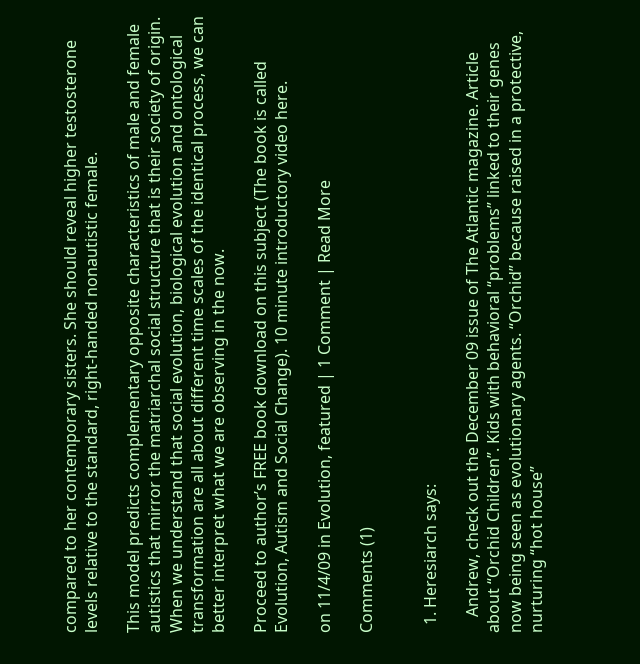compared to her contemporary sisters. She should reveal higher testosterone levels relative to the standard, right-handed nonautistic female.

This model predicts complementary opposite characteristics of male and female autistics that mirror the matriarchal social structure that is their society of origin. When we understand that social evolution, biological evolution and ontological transformation are all about different time scales of the identical process, we can better interpret what we are observing in the now.

Proceed to author’s FREE book download on this subject (The book is called Evolution, Autism and Social Change). 10 minute introductory video here.

on 11/4/09 in Evolution, featured | 1 Comment | Read More

Comments (1)


  1. Heresiarch says:

    Andrew, check out the December 09 issue of The Atlantic magazine. Article about “Orchid Children”. Kids with behavioral “problems” linked to their genes now being seen as evolutionary agents. “Orchid” because raised in a protective, nurturing “hot house”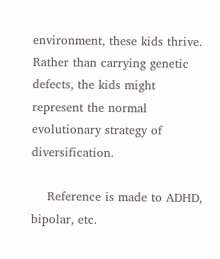environment, these kids thrive. Rather than carrying genetic defects, the kids might represent the normal evolutionary strategy of diversification.

    Reference is made to ADHD, bipolar, etc.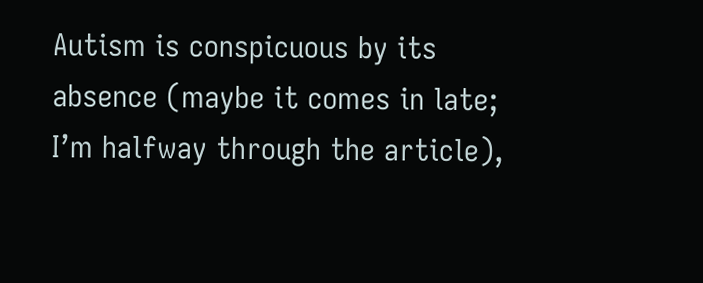Autism is conspicuous by its absence (maybe it comes in late; I’m halfway through the article),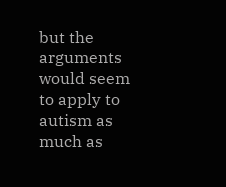but the arguments would seem to apply to autism as much as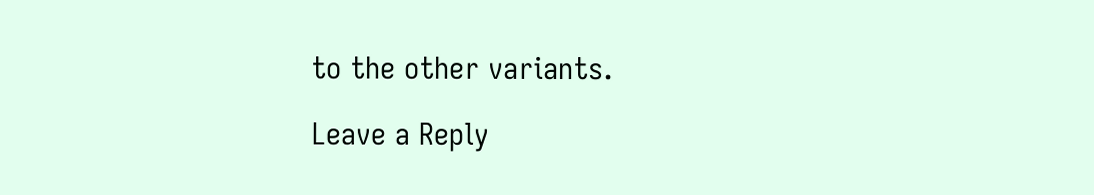to the other variants.

Leave a Reply